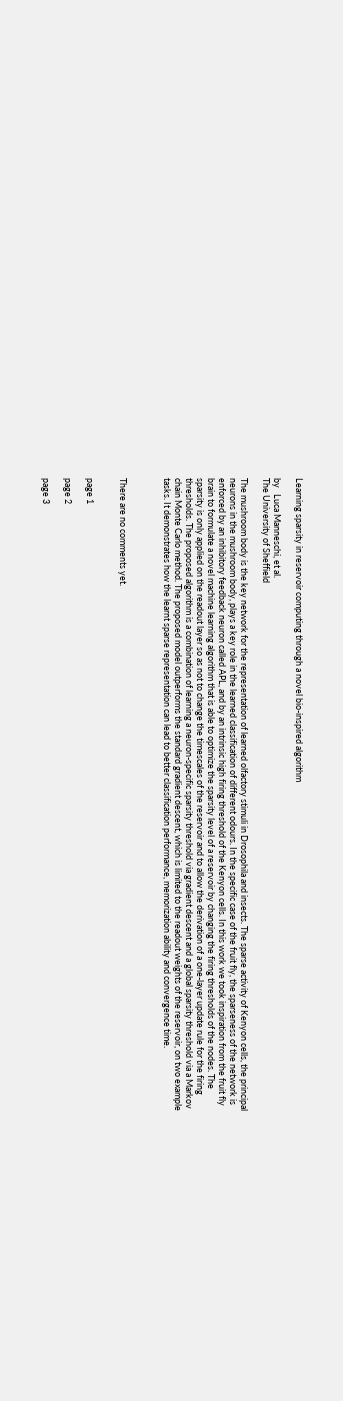Learning sparsity in reservoir computing through a novel bio-inspired algorithm

by   Luca Manneschi, et al.
The University of Sheffield

The mushroom body is the key network for the representation of learned olfactory stimuli in Drosophila and insects. The sparse activity of Kenyon cells, the principal neurons in the mushroom body, plays a key role in the learned classification of different odours. In the specific case of the fruit fly, the sparseness of the network is enforced by an inhibitory feedback neuron called APL, and by an intrinsic high firing threshold of the Kenyon cells. In this work we took inspiration from the fruit fly brain to formulate a novel machine learning algorithm that is able to optimize the sparsity level of a reservoir by changing the firing thresholds of the nodes. The sparsity is only applied on the readout layer so as not to change the timescales of the reservoir and to allow the derivation of a one-layer update rule for the firing thresholds. The proposed algorithm is a combination of learning a neuron-specific sparsity threshold via gradient descent and a global sparsity threshold via a Markov chain Monte Carlo method. The proposed model outperforms the standard gradient descent, which is limited to the readout weights of the reservoir, on two example tasks. It demonstrates how the learnt sparse representation can lead to better classification performance, memorization ability and convergence time.



There are no comments yet.


page 1

page 2

page 3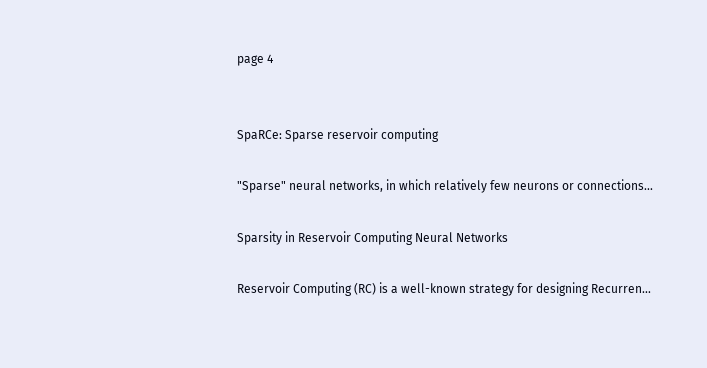page 4


SpaRCe: Sparse reservoir computing

"Sparse" neural networks, in which relatively few neurons or connections...

Sparsity in Reservoir Computing Neural Networks

Reservoir Computing (RC) is a well-known strategy for designing Recurren...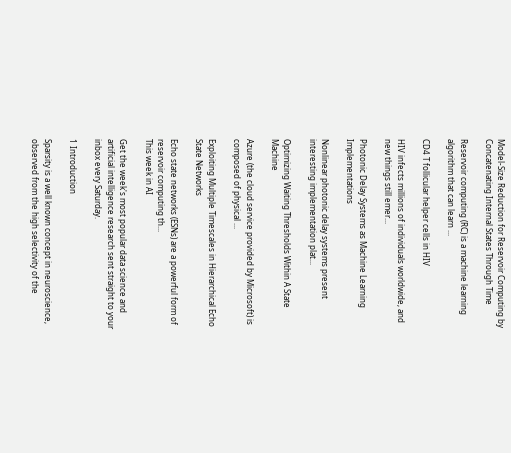Model-Size Reduction for Reservoir Computing by Concatenating Internal States Through Time

Reservoir computing (RC) is a machine learning algorithm that can learn ...

CD4 T follicular helper cells in HIV

HIV infects millions of individuals worldwide, and new things still emer...

Photonic Delay Systems as Machine Learning Implementations

Nonlinear photonic delay systems present interesting implementation plat...

Optimizing Waiting Thresholds Within A State Machine

Azure (the cloud service provided by Microsoft) is composed of physical ...

Exploiting Multiple Timescales in Hierarchical Echo State Networks

Echo state networks (ESNs) are a powerful form of reservoir computing th...
This week in AI

Get the week's most popular data science and artificial intelligence research sent straight to your inbox every Saturday.

1 Introduction

Sparsity is a well known concept in neuroscience, observed from the high selectivity of the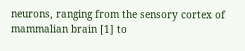neurons, ranging from the sensory cortex of mammalian brain [1] to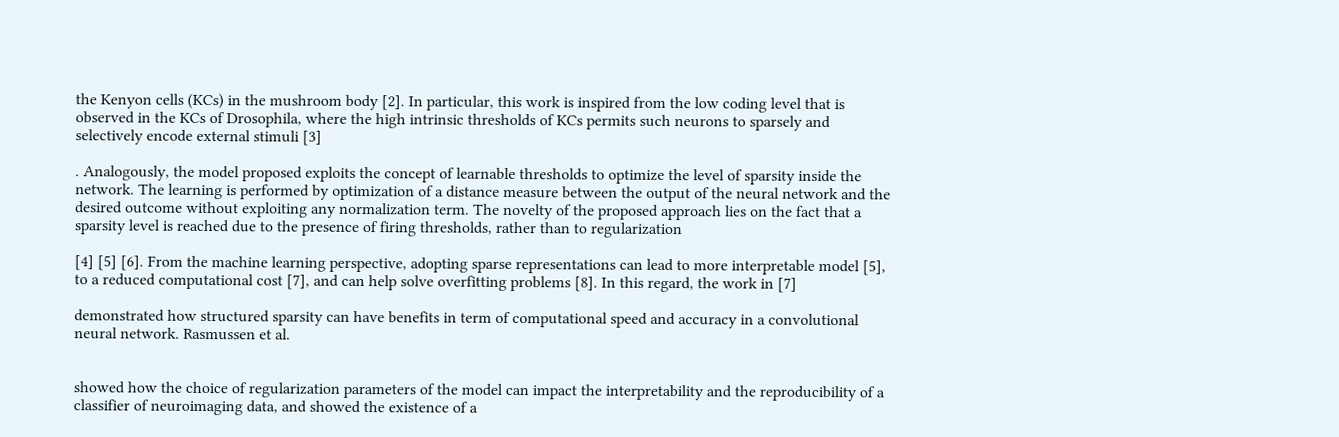the Kenyon cells (KCs) in the mushroom body [2]. In particular, this work is inspired from the low coding level that is observed in the KCs of Drosophila, where the high intrinsic thresholds of KCs permits such neurons to sparsely and selectively encode external stimuli [3]

. Analogously, the model proposed exploits the concept of learnable thresholds to optimize the level of sparsity inside the network. The learning is performed by optimization of a distance measure between the output of the neural network and the desired outcome without exploiting any normalization term. The novelty of the proposed approach lies on the fact that a sparsity level is reached due to the presence of firing thresholds, rather than to regularization

[4] [5] [6]. From the machine learning perspective, adopting sparse representations can lead to more interpretable model [5], to a reduced computational cost [7], and can help solve overfitting problems [8]. In this regard, the work in [7]

demonstrated how structured sparsity can have benefits in term of computational speed and accuracy in a convolutional neural network. Rasmussen et al.


showed how the choice of regularization parameters of the model can impact the interpretability and the reproducibility of a classifier of neuroimaging data, and showed the existence of a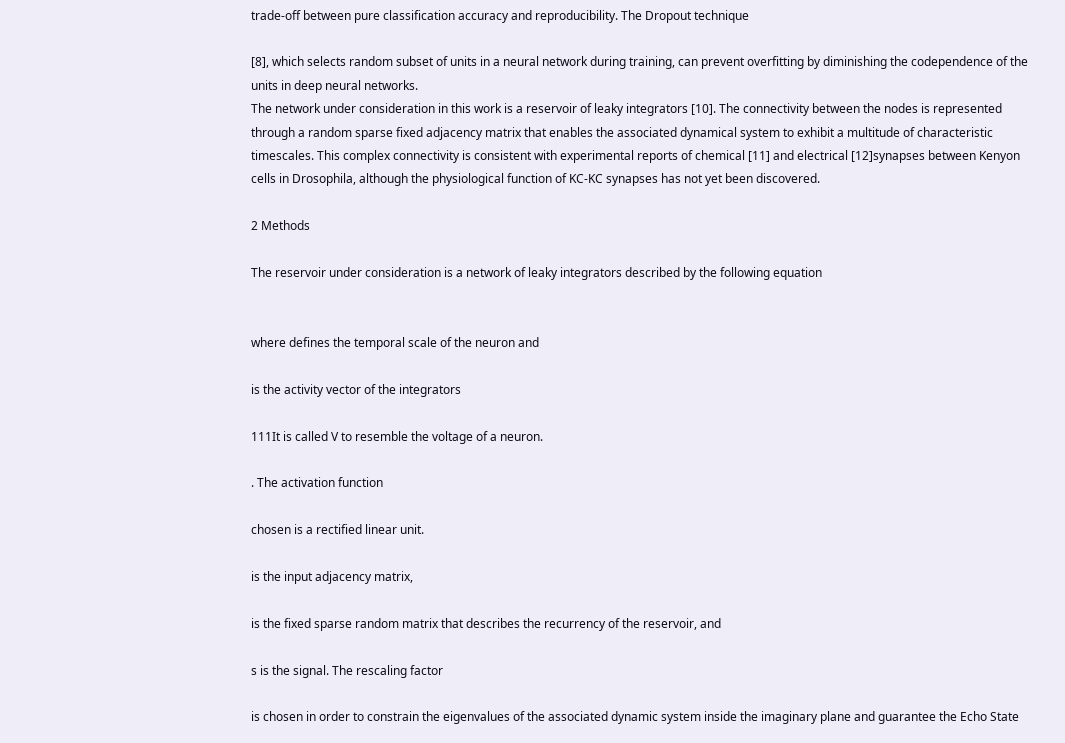trade-off between pure classification accuracy and reproducibility. The Dropout technique

[8], which selects random subset of units in a neural network during training, can prevent overfitting by diminishing the codependence of the units in deep neural networks.
The network under consideration in this work is a reservoir of leaky integrators [10]. The connectivity between the nodes is represented through a random sparse fixed adjacency matrix that enables the associated dynamical system to exhibit a multitude of characteristic timescales. This complex connectivity is consistent with experimental reports of chemical [11] and electrical [12]synapses between Kenyon cells in Drosophila, although the physiological function of KC-KC synapses has not yet been discovered.

2 Methods

The reservoir under consideration is a network of leaky integrators described by the following equation


where defines the temporal scale of the neuron and

is the activity vector of the integrators

111It is called V to resemble the voltage of a neuron.

. The activation function

chosen is a rectified linear unit.

is the input adjacency matrix,

is the fixed sparse random matrix that describes the recurrency of the reservoir, and

s is the signal. The rescaling factor

is chosen in order to constrain the eigenvalues of the associated dynamic system inside the imaginary plane and guarantee the Echo State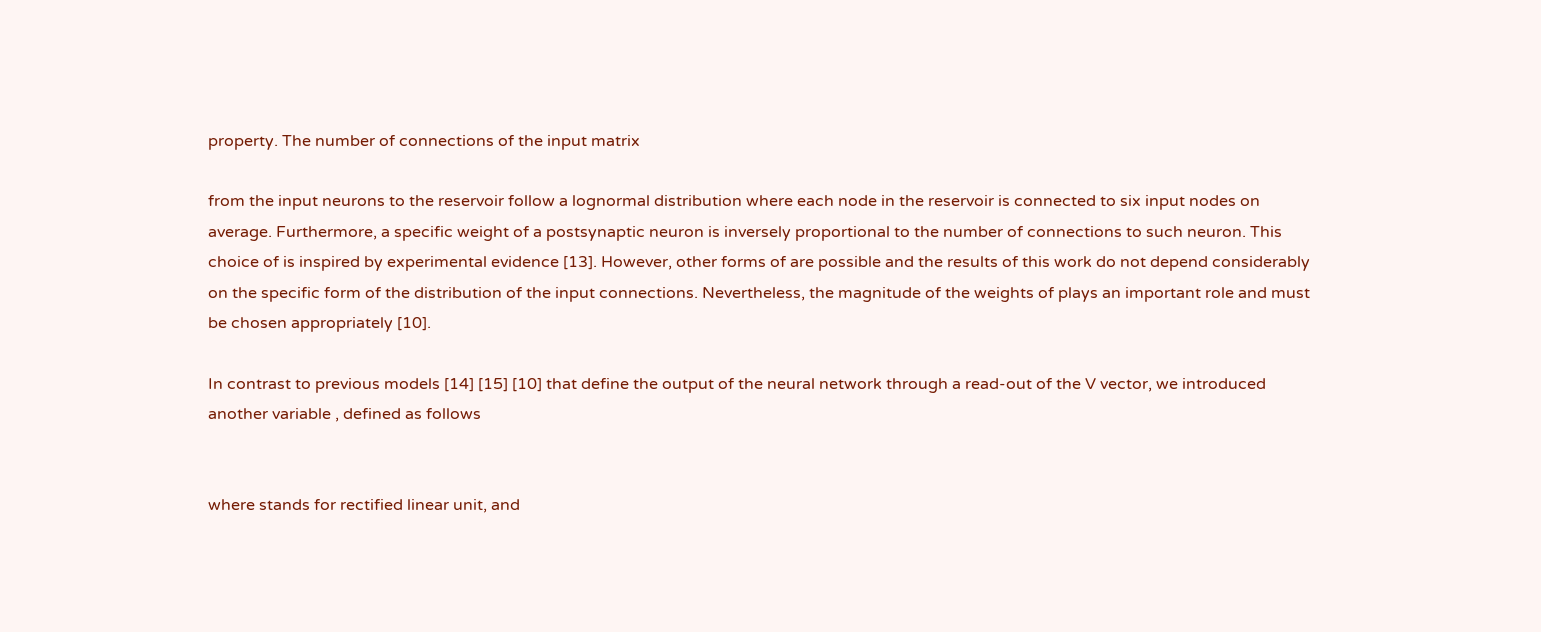property. The number of connections of the input matrix

from the input neurons to the reservoir follow a lognormal distribution where each node in the reservoir is connected to six input nodes on average. Furthermore, a specific weight of a postsynaptic neuron is inversely proportional to the number of connections to such neuron. This choice of is inspired by experimental evidence [13]. However, other forms of are possible and the results of this work do not depend considerably on the specific form of the distribution of the input connections. Nevertheless, the magnitude of the weights of plays an important role and must be chosen appropriately [10].

In contrast to previous models [14] [15] [10] that define the output of the neural network through a read-out of the V vector, we introduced another variable , defined as follows


where stands for rectified linear unit, and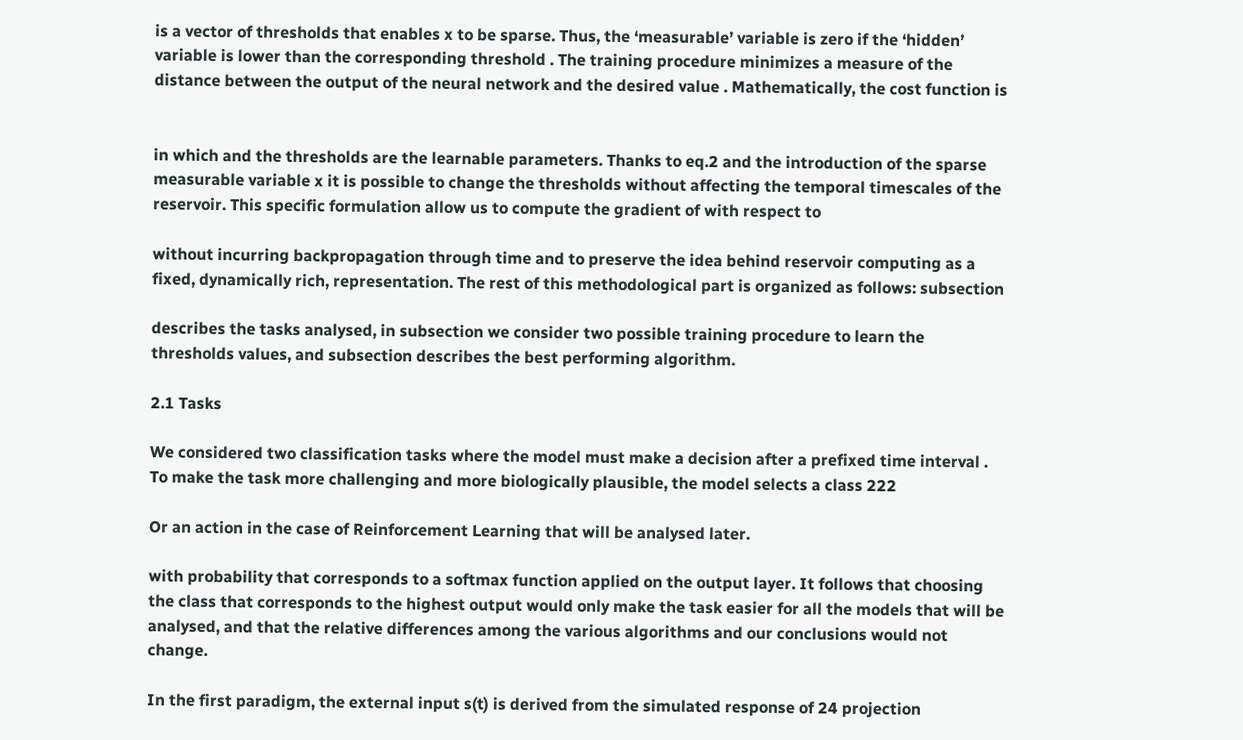is a vector of thresholds that enables x to be sparse. Thus, the ‘measurable’ variable is zero if the ‘hidden’ variable is lower than the corresponding threshold . The training procedure minimizes a measure of the distance between the output of the neural network and the desired value . Mathematically, the cost function is


in which and the thresholds are the learnable parameters. Thanks to eq.2 and the introduction of the sparse measurable variable x it is possible to change the thresholds without affecting the temporal timescales of the reservoir. This specific formulation allow us to compute the gradient of with respect to

without incurring backpropagation through time and to preserve the idea behind reservoir computing as a fixed, dynamically rich, representation. The rest of this methodological part is organized as follows: subsection

describes the tasks analysed, in subsection we consider two possible training procedure to learn the thresholds values, and subsection describes the best performing algorithm.

2.1 Tasks

We considered two classification tasks where the model must make a decision after a prefixed time interval . To make the task more challenging and more biologically plausible, the model selects a class 222

Or an action in the case of Reinforcement Learning that will be analysed later.

with probability that corresponds to a softmax function applied on the output layer. It follows that choosing the class that corresponds to the highest output would only make the task easier for all the models that will be analysed, and that the relative differences among the various algorithms and our conclusions would not change.

In the first paradigm, the external input s(t) is derived from the simulated response of 24 projection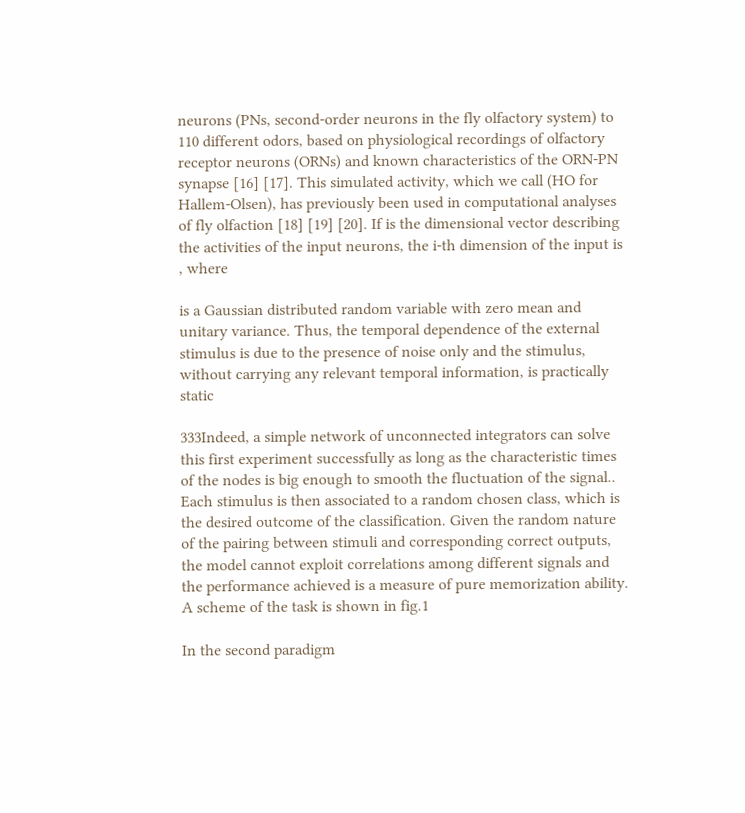neurons (PNs, second-order neurons in the fly olfactory system) to 110 different odors, based on physiological recordings of olfactory receptor neurons (ORNs) and known characteristics of the ORN-PN synapse [16] [17]. This simulated activity, which we call (HO for Hallem-Olsen), has previously been used in computational analyses of fly olfaction [18] [19] [20]. If is the dimensional vector describing the activities of the input neurons, the i-th dimension of the input is , where

is a Gaussian distributed random variable with zero mean and unitary variance. Thus, the temporal dependence of the external stimulus is due to the presence of noise only and the stimulus, without carrying any relevant temporal information, is practically static

333Indeed, a simple network of unconnected integrators can solve this first experiment successfully as long as the characteristic times of the nodes is big enough to smooth the fluctuation of the signal.. Each stimulus is then associated to a random chosen class, which is the desired outcome of the classification. Given the random nature of the pairing between stimuli and corresponding correct outputs, the model cannot exploit correlations among different signals and the performance achieved is a measure of pure memorization ability. A scheme of the task is shown in fig.1

In the second paradigm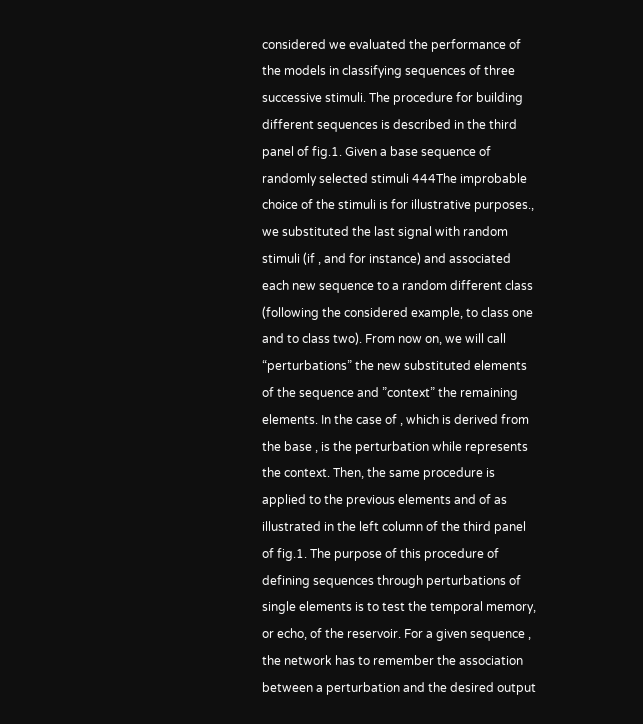considered we evaluated the performance of the models in classifying sequences of three successive stimuli. The procedure for building different sequences is described in the third panel of fig.1. Given a base sequence of randomly selected stimuli 444The improbable choice of the stimuli is for illustrative purposes., we substituted the last signal with random stimuli (if , and for instance) and associated each new sequence to a random different class (following the considered example, to class one and to class two). From now on, we will call “perturbations” the new substituted elements of the sequence and ”context” the remaining elements. In the case of , which is derived from the base , is the perturbation while represents the context. Then, the same procedure is applied to the previous elements and of as illustrated in the left column of the third panel of fig.1. The purpose of this procedure of defining sequences through perturbations of single elements is to test the temporal memory, or echo, of the reservoir. For a given sequence , the network has to remember the association between a perturbation and the desired output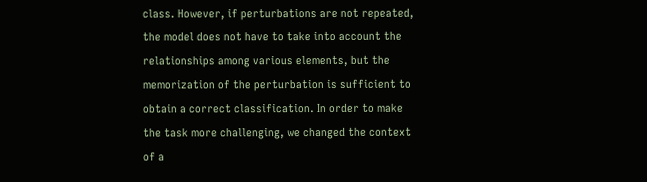class. However, if perturbations are not repeated, the model does not have to take into account the relationships among various elements, but the memorization of the perturbation is sufficient to obtain a correct classification. In order to make the task more challenging, we changed the context of a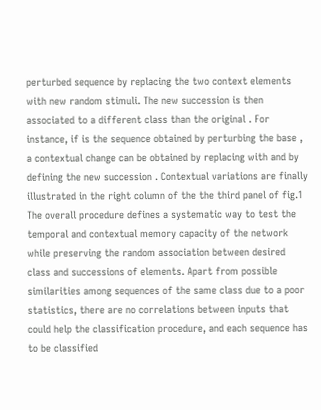perturbed sequence by replacing the two context elements with new random stimuli. The new succession is then associated to a different class than the original . For instance, if is the sequence obtained by perturbing the base , a contextual change can be obtained by replacing with and by defining the new succession . Contextual variations are finally illustrated in the right column of the the third panel of fig.1 The overall procedure defines a systematic way to test the temporal and contextual memory capacity of the network while preserving the random association between desired class and successions of elements. Apart from possible similarities among sequences of the same class due to a poor statistics, there are no correlations between inputs that could help the classification procedure, and each sequence has to be classified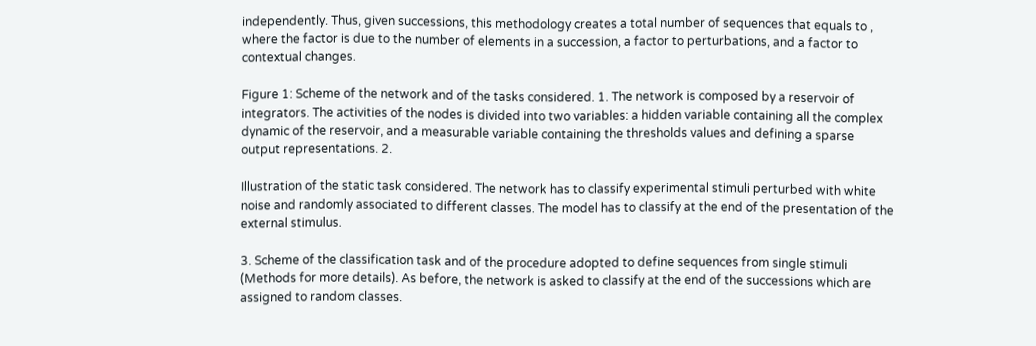independently. Thus, given successions, this methodology creates a total number of sequences that equals to , where the factor is due to the number of elements in a succession, a factor to perturbations, and a factor to contextual changes.

Figure 1: Scheme of the network and of the tasks considered. 1. The network is composed by a reservoir of integrators. The activities of the nodes is divided into two variables: a hidden variable containing all the complex dynamic of the reservoir, and a measurable variable containing the thresholds values and defining a sparse output representations. 2.

Illustration of the static task considered. The network has to classify experimental stimuli perturbed with white noise and randomly associated to different classes. The model has to classify at the end of the presentation of the external stimulus.

3. Scheme of the classification task and of the procedure adopted to define sequences from single stimuli (Methods for more details). As before, the network is asked to classify at the end of the successions which are assigned to random classes.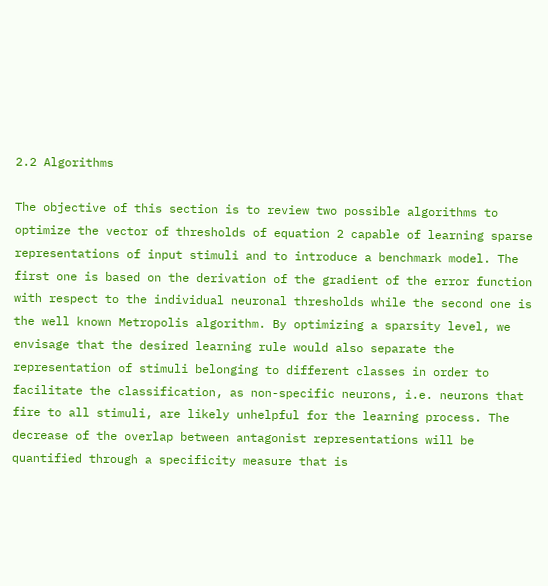2.2 Algorithms

The objective of this section is to review two possible algorithms to optimize the vector of thresholds of equation 2 capable of learning sparse representations of input stimuli and to introduce a benchmark model. The first one is based on the derivation of the gradient of the error function with respect to the individual neuronal thresholds while the second one is the well known Metropolis algorithm. By optimizing a sparsity level, we envisage that the desired learning rule would also separate the representation of stimuli belonging to different classes in order to facilitate the classification, as non-specific neurons, i.e. neurons that fire to all stimuli, are likely unhelpful for the learning process. The decrease of the overlap between antagonist representations will be quantified through a specificity measure that is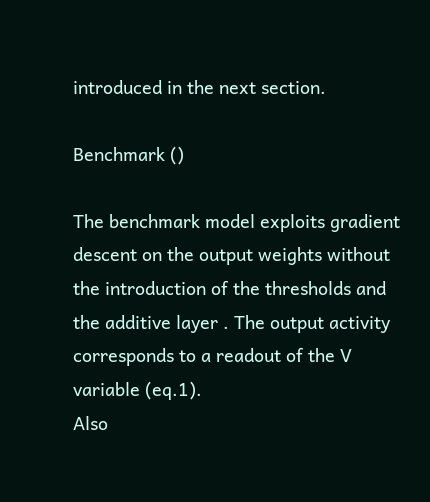introduced in the next section.

Benchmark ()

The benchmark model exploits gradient descent on the output weights without the introduction of the thresholds and the additive layer . The output activity corresponds to a readout of the V variable (eq.1).
Also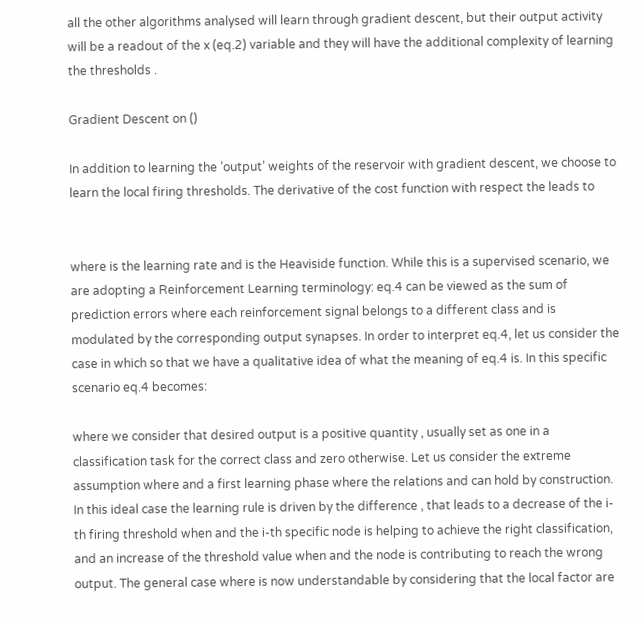all the other algorithms analysed will learn through gradient descent, but their output activity will be a readout of the x (eq.2) variable and they will have the additional complexity of learning the thresholds .

Gradient Descent on ()

In addition to learning the ’output’ weights of the reservoir with gradient descent, we choose to learn the local firing thresholds. The derivative of the cost function with respect the leads to


where is the learning rate and is the Heaviside function. While this is a supervised scenario, we are adopting a Reinforcement Learning terminology: eq.4 can be viewed as the sum of prediction errors where each reinforcement signal belongs to a different class and is modulated by the corresponding output synapses. In order to interpret eq.4, let us consider the case in which so that we have a qualitative idea of what the meaning of eq.4 is. In this specific scenario eq.4 becomes:

where we consider that desired output is a positive quantity , usually set as one in a classification task for the correct class and zero otherwise. Let us consider the extreme assumption where and a first learning phase where the relations and can hold by construction. In this ideal case the learning rule is driven by the difference , that leads to a decrease of the i-th firing threshold when and the i-th specific node is helping to achieve the right classification, and an increase of the threshold value when and the node is contributing to reach the wrong output. The general case where is now understandable by considering that the local factor are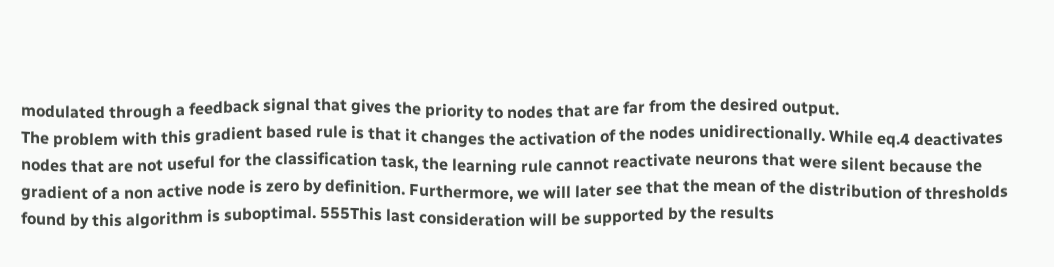modulated through a feedback signal that gives the priority to nodes that are far from the desired output.
The problem with this gradient based rule is that it changes the activation of the nodes unidirectionally. While eq.4 deactivates nodes that are not useful for the classification task, the learning rule cannot reactivate neurons that were silent because the gradient of a non active node is zero by definition. Furthermore, we will later see that the mean of the distribution of thresholds found by this algorithm is suboptimal. 555This last consideration will be supported by the results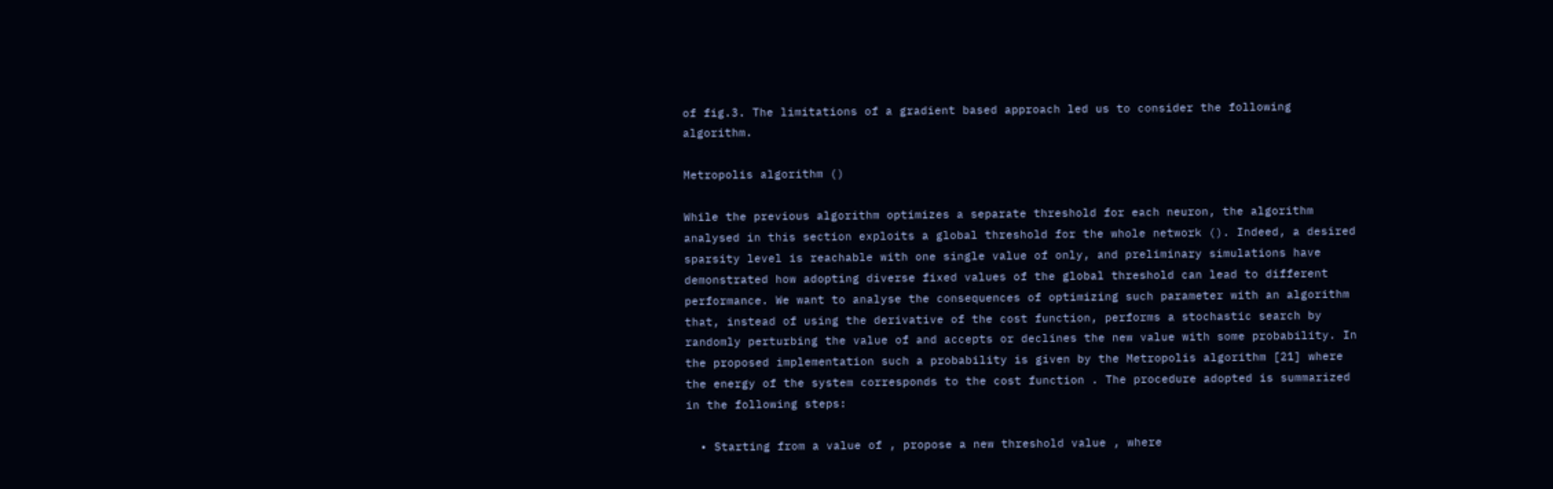of fig.3. The limitations of a gradient based approach led us to consider the following algorithm.

Metropolis algorithm ()

While the previous algorithm optimizes a separate threshold for each neuron, the algorithm analysed in this section exploits a global threshold for the whole network (). Indeed, a desired sparsity level is reachable with one single value of only, and preliminary simulations have demonstrated how adopting diverse fixed values of the global threshold can lead to different performance. We want to analyse the consequences of optimizing such parameter with an algorithm that, instead of using the derivative of the cost function, performs a stochastic search by randomly perturbing the value of and accepts or declines the new value with some probability. In the proposed implementation such a probability is given by the Metropolis algorithm [21] where the energy of the system corresponds to the cost function . The procedure adopted is summarized in the following steps:

  • Starting from a value of , propose a new threshold value , where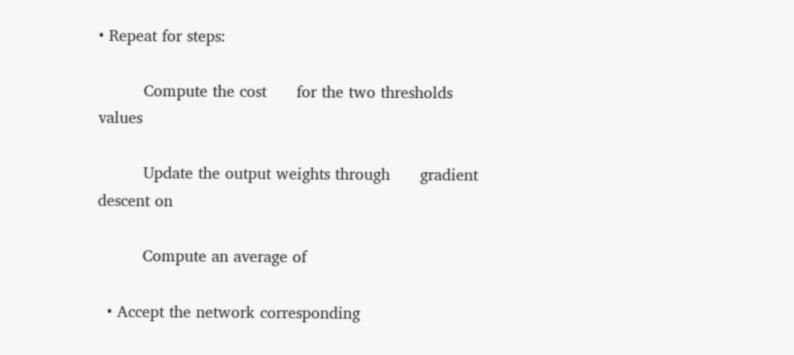• Repeat for steps:

         Compute the cost      for the two thresholds values

         Update the output weights through      gradient descent on

         Compute an average of

  • Accept the network corresponding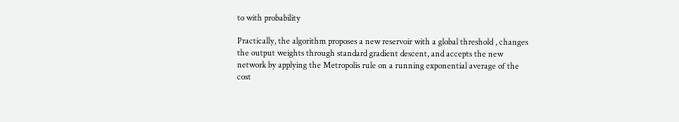to with probability

Practically, the algorithm proposes a new reservoir with a global threshold , changes the output weights through standard gradient descent, and accepts the new network by applying the Metropolis rule on a running exponential average of the cost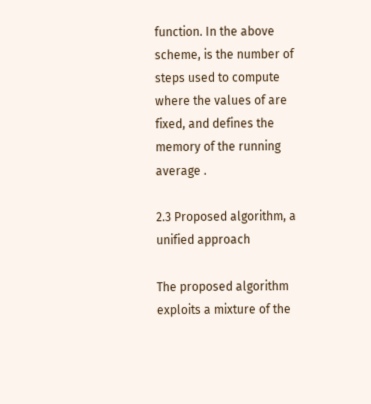function. In the above scheme, is the number of steps used to compute where the values of are fixed, and defines the memory of the running average .

2.3 Proposed algorithm, a unified approach

The proposed algorithm exploits a mixture of the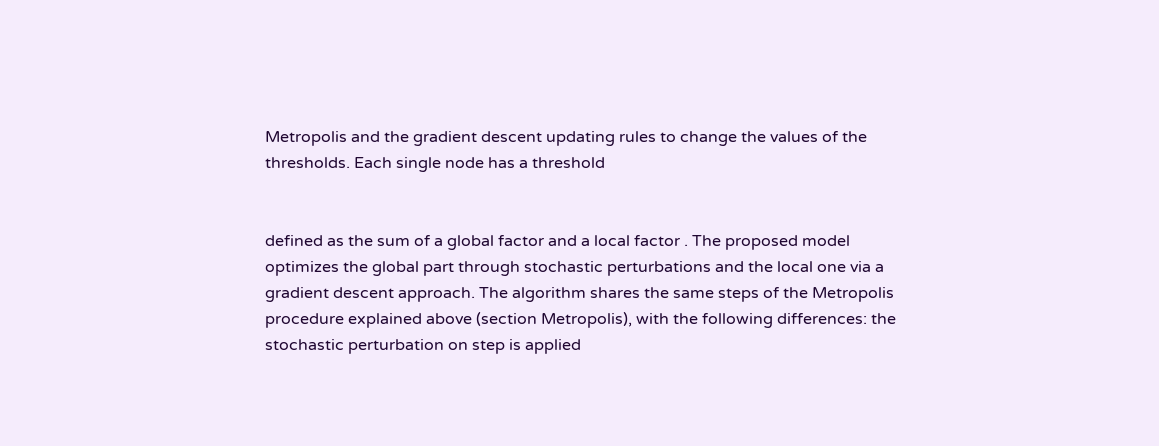Metropolis and the gradient descent updating rules to change the values of the thresholds. Each single node has a threshold


defined as the sum of a global factor and a local factor . The proposed model optimizes the global part through stochastic perturbations and the local one via a gradient descent approach. The algorithm shares the same steps of the Metropolis procedure explained above (section Metropolis), with the following differences: the stochastic perturbation on step is applied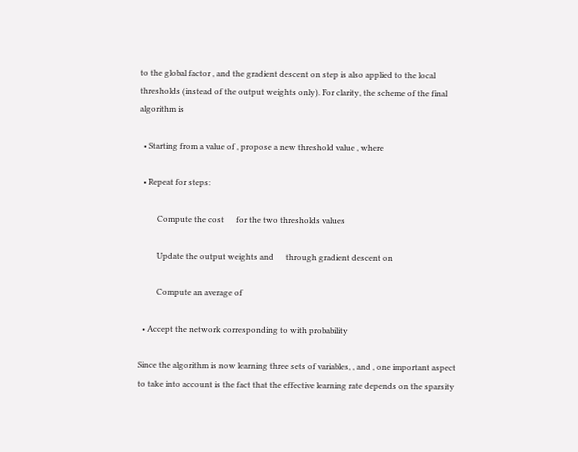to the global factor , and the gradient descent on step is also applied to the local thresholds (instead of the output weights only). For clarity, the scheme of the final algorithm is

  • Starting from a value of , propose a new threshold value , where

  • Repeat for steps:

         Compute the cost      for the two thresholds values

         Update the output weights and      through gradient descent on

         Compute an average of

  • Accept the network corresponding to with probability

Since the algorithm is now learning three sets of variables, , and , one important aspect to take into account is the fact that the effective learning rate depends on the sparsity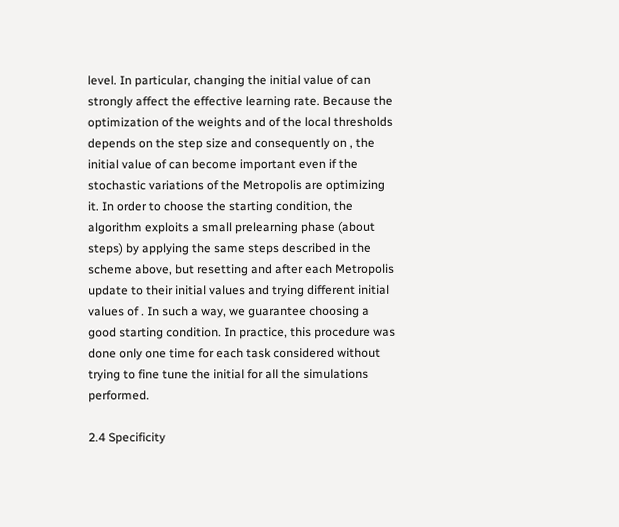level. In particular, changing the initial value of can strongly affect the effective learning rate. Because the optimization of the weights and of the local thresholds depends on the step size and consequently on , the initial value of can become important even if the stochastic variations of the Metropolis are optimizing it. In order to choose the starting condition, the algorithm exploits a small prelearning phase (about steps) by applying the same steps described in the scheme above, but resetting and after each Metropolis update to their initial values and trying different initial values of . In such a way, we guarantee choosing a good starting condition. In practice, this procedure was done only one time for each task considered without trying to fine tune the initial for all the simulations performed.

2.4 Specificity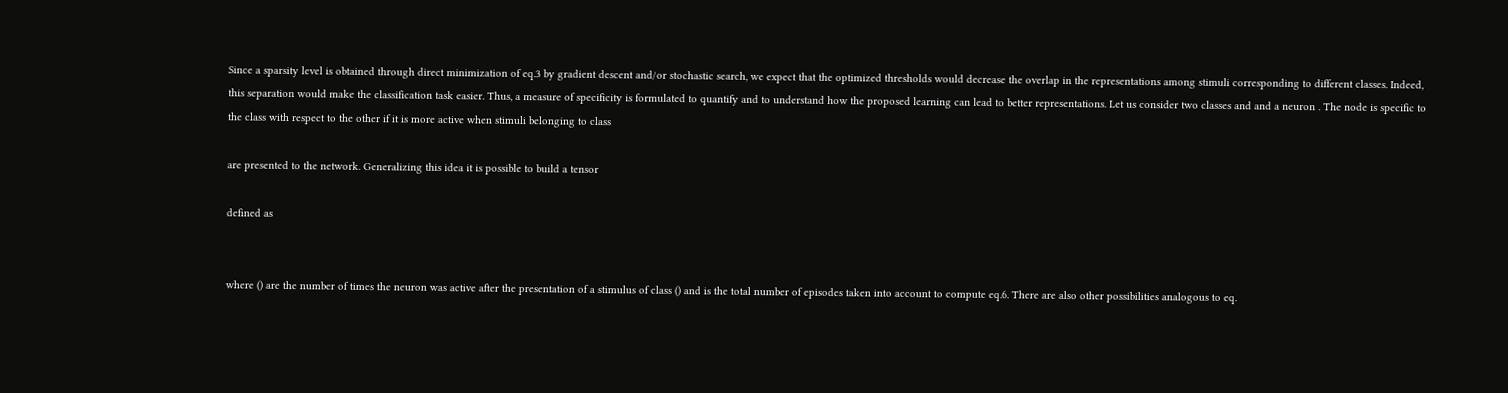Since a sparsity level is obtained through direct minimization of eq.3 by gradient descent and/or stochastic search, we expect that the optimized thresholds would decrease the overlap in the representations among stimuli corresponding to different classes. Indeed, this separation would make the classification task easier. Thus, a measure of specificity is formulated to quantify and to understand how the proposed learning can lead to better representations. Let us consider two classes and and a neuron . The node is specific to the class with respect to the other if it is more active when stimuli belonging to class

are presented to the network. Generalizing this idea it is possible to build a tensor

defined as


where () are the number of times the neuron was active after the presentation of a stimulus of class () and is the total number of episodes taken into account to compute eq.6. There are also other possibilities analogous to eq.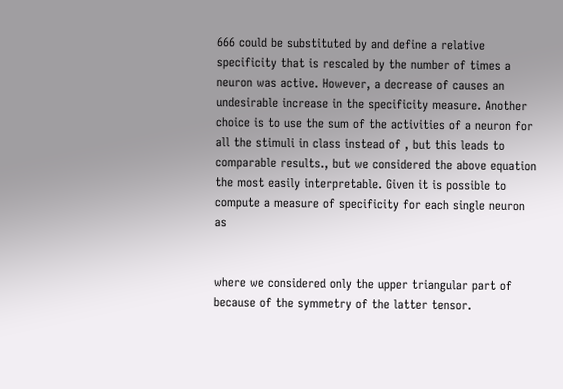666 could be substituted by and define a relative specificity that is rescaled by the number of times a neuron was active. However, a decrease of causes an undesirable increase in the specificity measure. Another choice is to use the sum of the activities of a neuron for all the stimuli in class instead of , but this leads to comparable results., but we considered the above equation the most easily interpretable. Given it is possible to compute a measure of specificity for each single neuron as


where we considered only the upper triangular part of because of the symmetry of the latter tensor.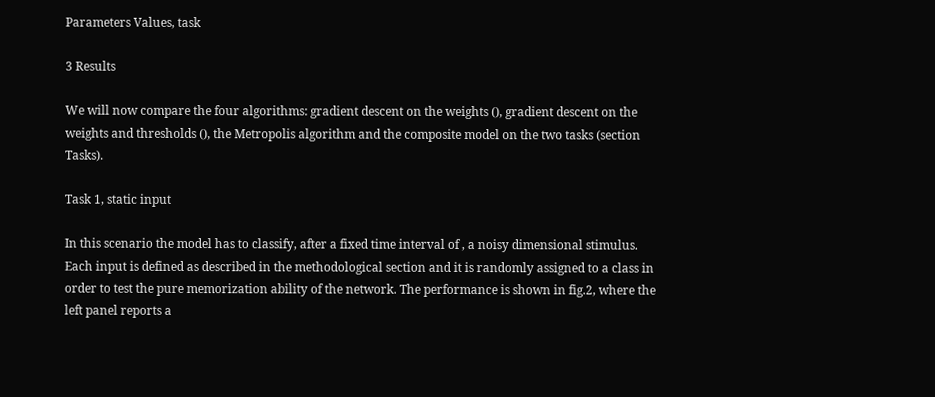Parameters Values, task

3 Results

We will now compare the four algorithms: gradient descent on the weights (), gradient descent on the weights and thresholds (), the Metropolis algorithm and the composite model on the two tasks (section Tasks).

Task 1, static input

In this scenario the model has to classify, after a fixed time interval of , a noisy dimensional stimulus. Each input is defined as described in the methodological section and it is randomly assigned to a class in order to test the pure memorization ability of the network. The performance is shown in fig.2, where the left panel reports a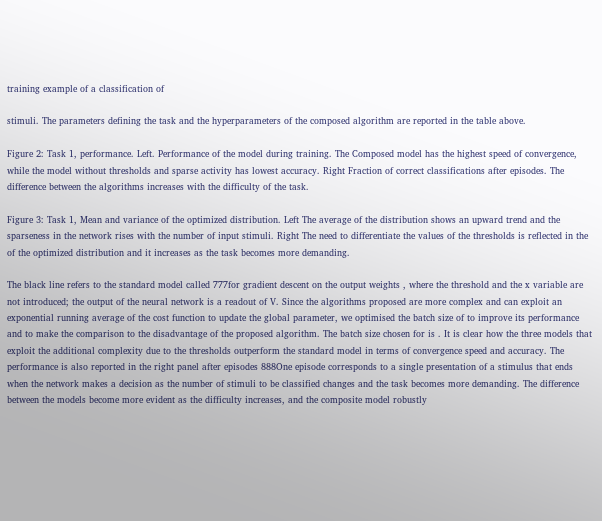training example of a classification of

stimuli. The parameters defining the task and the hyperparameters of the composed algorithm are reported in the table above.

Figure 2: Task 1, performance. Left. Performance of the model during training. The Composed model has the highest speed of convergence, while the model without thresholds and sparse activity has lowest accuracy. Right Fraction of correct classifications after episodes. The difference between the algorithms increases with the difficulty of the task.

Figure 3: Task 1, Mean and variance of the optimized distribution. Left The average of the distribution shows an upward trend and the sparseness in the network rises with the number of input stimuli. Right The need to differentiate the values of the thresholds is reflected in the of the optimized distribution and it increases as the task becomes more demanding.

The black line refers to the standard model called 777for gradient descent on the output weights , where the threshold and the x variable are not introduced; the output of the neural network is a readout of V. Since the algorithms proposed are more complex and can exploit an exponential running average of the cost function to update the global parameter, we optimised the batch size of to improve its performance and to make the comparison to the disadvantage of the proposed algorithm. The batch size chosen for is . It is clear how the three models that exploit the additional complexity due to the thresholds outperform the standard model in terms of convergence speed and accuracy. The performance is also reported in the right panel after episodes 888One episode corresponds to a single presentation of a stimulus that ends when the network makes a decision as the number of stimuli to be classified changes and the task becomes more demanding. The difference between the models become more evident as the difficulty increases, and the composite model robustly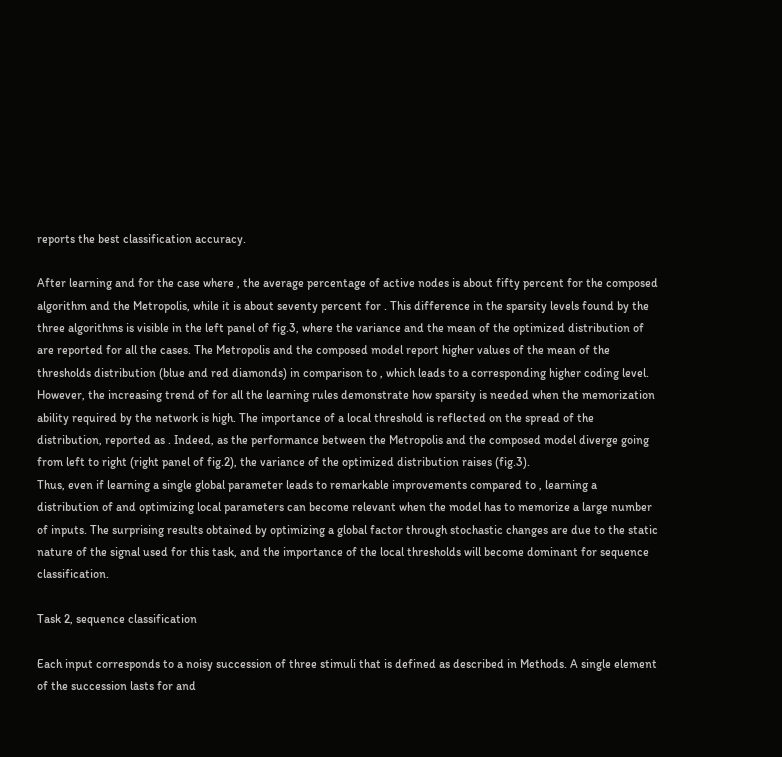reports the best classification accuracy.

After learning and for the case where , the average percentage of active nodes is about fifty percent for the composed algorithm and the Metropolis, while it is about seventy percent for . This difference in the sparsity levels found by the three algorithms is visible in the left panel of fig.3, where the variance and the mean of the optimized distribution of are reported for all the cases. The Metropolis and the composed model report higher values of the mean of the thresholds distribution (blue and red diamonds) in comparison to , which leads to a corresponding higher coding level. However, the increasing trend of for all the learning rules demonstrate how sparsity is needed when the memorization ability required by the network is high. The importance of a local threshold is reflected on the spread of the distribution, reported as . Indeed, as the performance between the Metropolis and the composed model diverge going from left to right (right panel of fig.2), the variance of the optimized distribution raises (fig.3).
Thus, even if learning a single global parameter leads to remarkable improvements compared to , learning a distribution of and optimizing local parameters can become relevant when the model has to memorize a large number of inputs. The surprising results obtained by optimizing a global factor through stochastic changes are due to the static nature of the signal used for this task, and the importance of the local thresholds will become dominant for sequence classification.

Task 2, sequence classification

Each input corresponds to a noisy succession of three stimuli that is defined as described in Methods. A single element of the succession lasts for and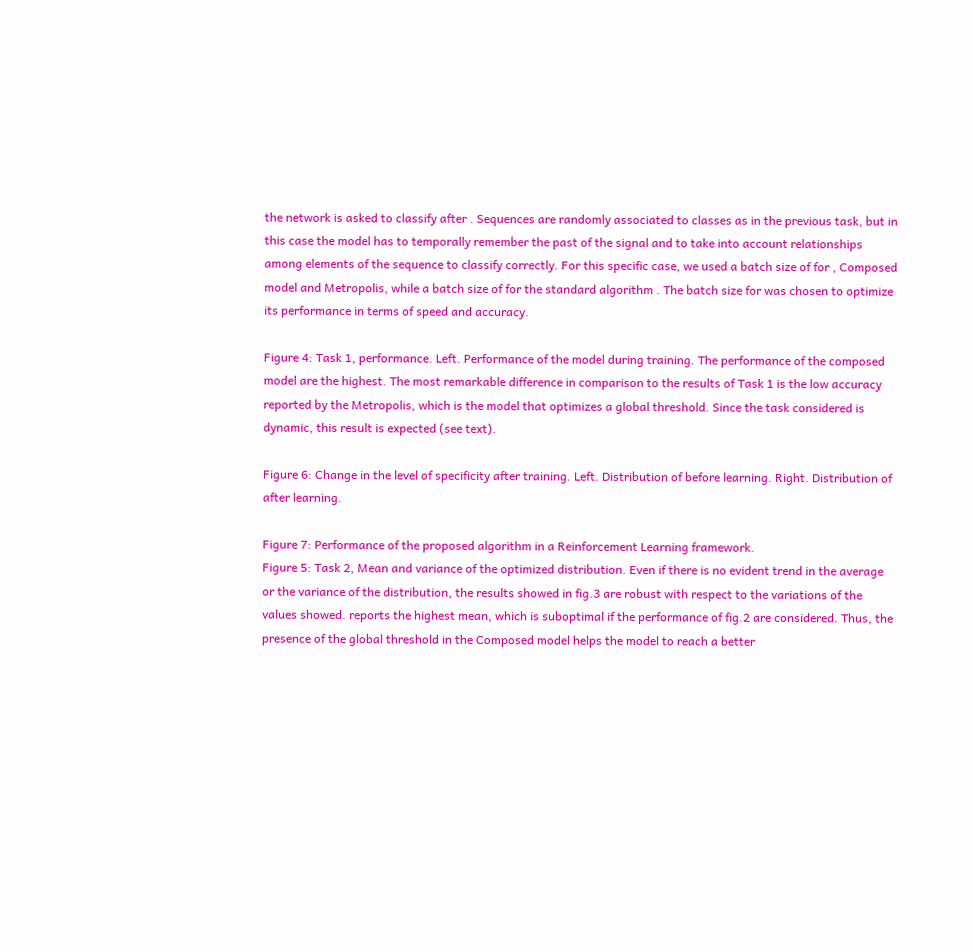the network is asked to classify after . Sequences are randomly associated to classes as in the previous task, but in this case the model has to temporally remember the past of the signal and to take into account relationships among elements of the sequence to classify correctly. For this specific case, we used a batch size of for , Composed model and Metropolis, while a batch size of for the standard algorithm . The batch size for was chosen to optimize its performance in terms of speed and accuracy.

Figure 4: Task 1, performance. Left. Performance of the model during training. The performance of the composed model are the highest. The most remarkable difference in comparison to the results of Task 1 is the low accuracy reported by the Metropolis, which is the model that optimizes a global threshold. Since the task considered is dynamic, this result is expected (see text).

Figure 6: Change in the level of specificity after training. Left. Distribution of before learning. Right. Distribution of after learning.

Figure 7: Performance of the proposed algorithm in a Reinforcement Learning framework.
Figure 5: Task 2, Mean and variance of the optimized distribution. Even if there is no evident trend in the average or the variance of the distribution, the results showed in fig.3 are robust with respect to the variations of the values showed. reports the highest mean, which is suboptimal if the performance of fig.2 are considered. Thus, the presence of the global threshold in the Composed model helps the model to reach a better